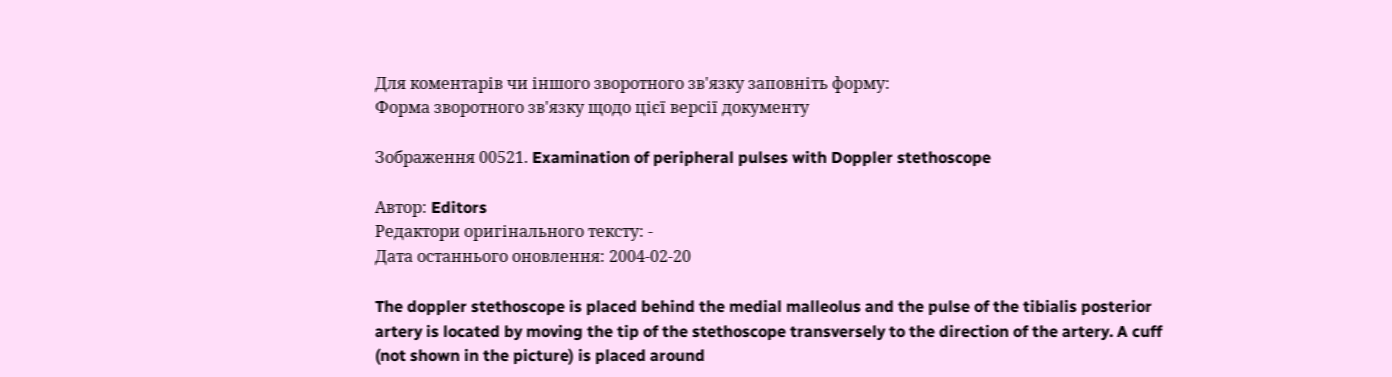Для коментарів чи іншого зворотного зв'язку заповніть форму:
Форма зворотного зв'язку щодо цієї версії документу

Зображення 00521. Examination of peripheral pulses with Doppler stethoscope

Автор: Editors
Редактори оригінального тексту: -
Дата останнього оновлення: 2004-02-20

The doppler stethoscope is placed behind the medial malleolus and the pulse of the tibialis posterior artery is located by moving the tip of the stethoscope transversely to the direction of the artery. A cuff (not shown in the picture) is placed around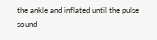the ankle and inflated until the pulse sound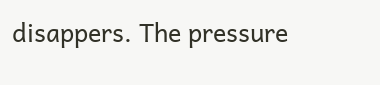disappers. The pressure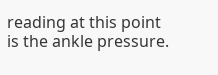reading at this point is the ankle pressure.